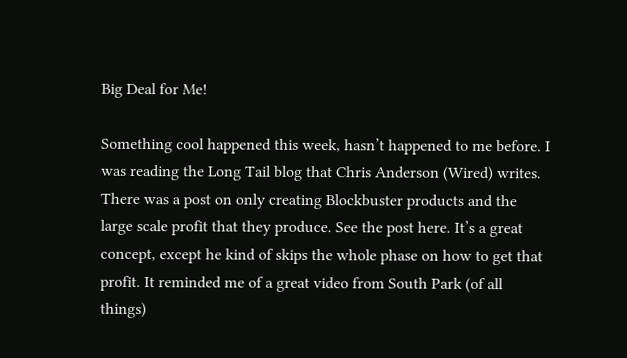Big Deal for Me!

Something cool happened this week, hasn’t happened to me before. I was reading the Long Tail blog that Chris Anderson (Wired) writes. There was a post on only creating Blockbuster products and the large scale profit that they produce. See the post here. It’s a great concept, except he kind of skips the whole phase on how to get that profit. It reminded me of a great video from South Park (of all things)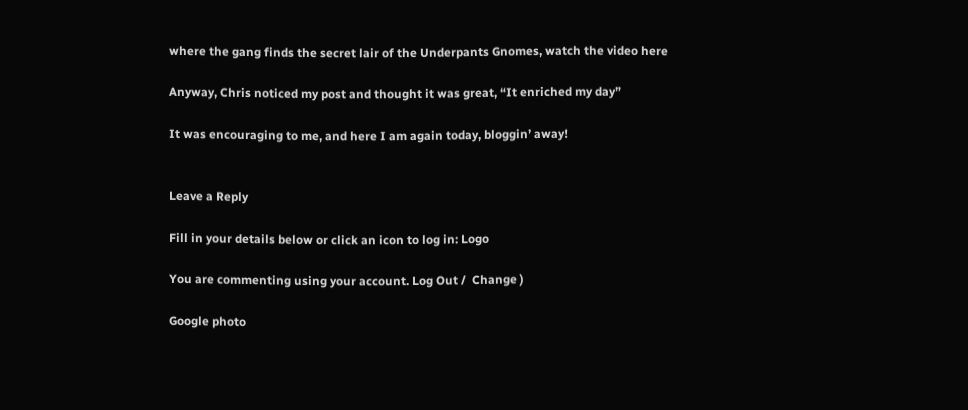where the gang finds the secret lair of the Underpants Gnomes, watch the video here

Anyway, Chris noticed my post and thought it was great, “It enriched my day”

It was encouraging to me, and here I am again today, bloggin’ away!


Leave a Reply

Fill in your details below or click an icon to log in: Logo

You are commenting using your account. Log Out /  Change )

Google photo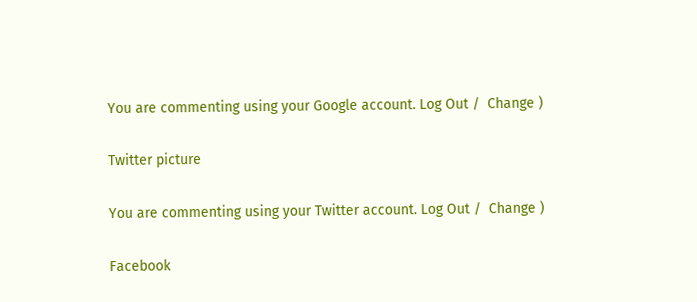You are commenting using your Google account. Log Out /  Change )

Twitter picture

You are commenting using your Twitter account. Log Out /  Change )

Facebook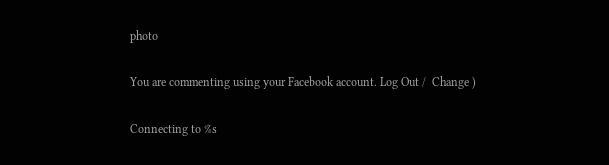photo

You are commenting using your Facebook account. Log Out /  Change )

Connecting to %s